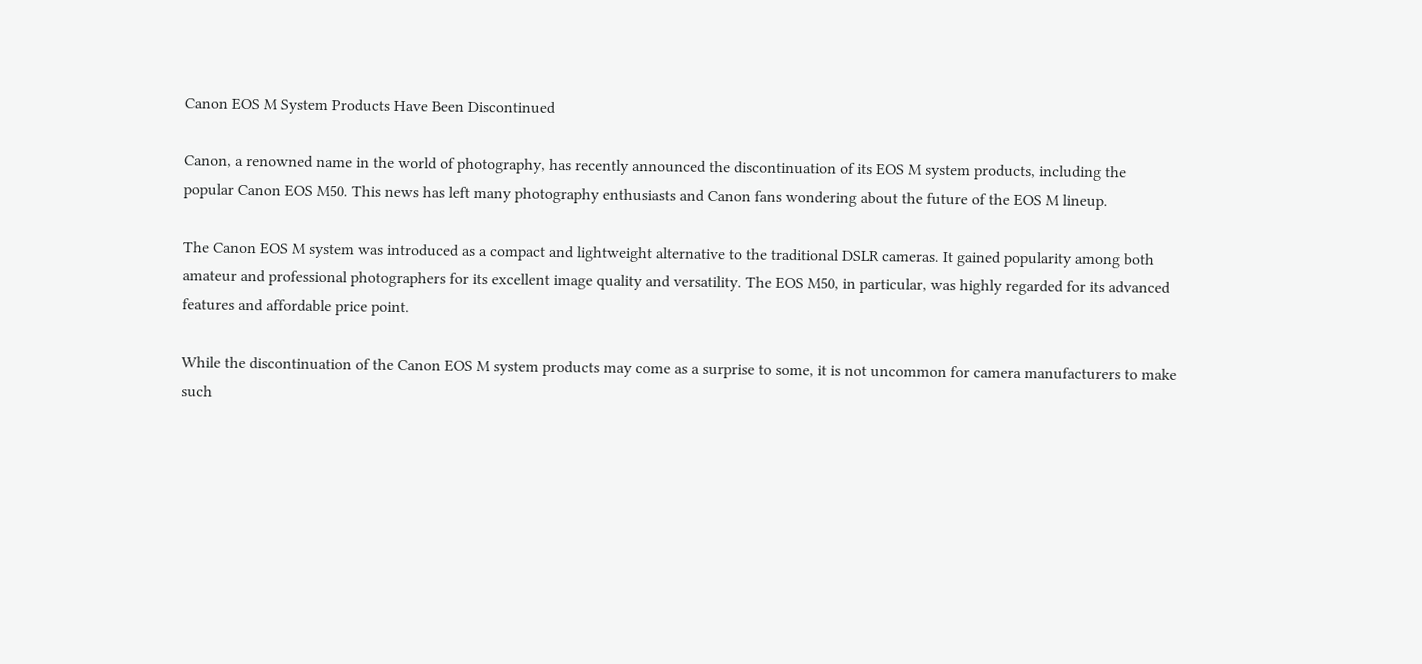Canon EOS M System Products Have Been Discontinued

Canon, a renowned name in the world of photography, has recently announced the discontinuation of its EOS M system products, including the popular Canon EOS M50. This news has left many photography enthusiasts and Canon fans wondering about the future of the EOS M lineup.

The Canon EOS M system was introduced as a compact and lightweight alternative to the traditional DSLR cameras. It gained popularity among both amateur and professional photographers for its excellent image quality and versatility. The EOS M50, in particular, was highly regarded for its advanced features and affordable price point.

While the discontinuation of the Canon EOS M system products may come as a surprise to some, it is not uncommon for camera manufacturers to make such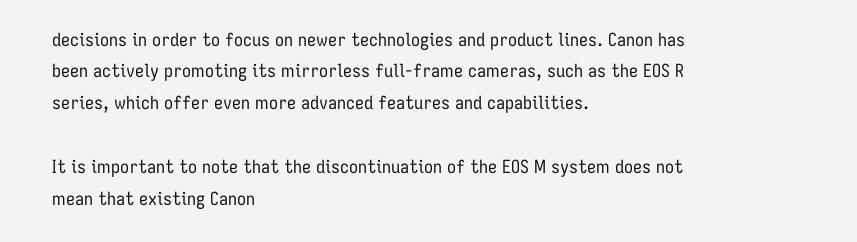decisions in order to focus on newer technologies and product lines. Canon has been actively promoting its mirrorless full-frame cameras, such as the EOS R series, which offer even more advanced features and capabilities.

It is important to note that the discontinuation of the EOS M system does not mean that existing Canon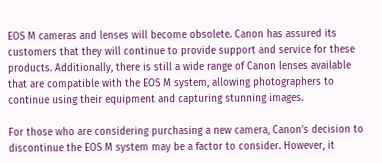EOS M cameras and lenses will become obsolete. Canon has assured its customers that they will continue to provide support and service for these products. Additionally, there is still a wide range of Canon lenses available that are compatible with the EOS M system, allowing photographers to continue using their equipment and capturing stunning images.

For those who are considering purchasing a new camera, Canon’s decision to discontinue the EOS M system may be a factor to consider. However, it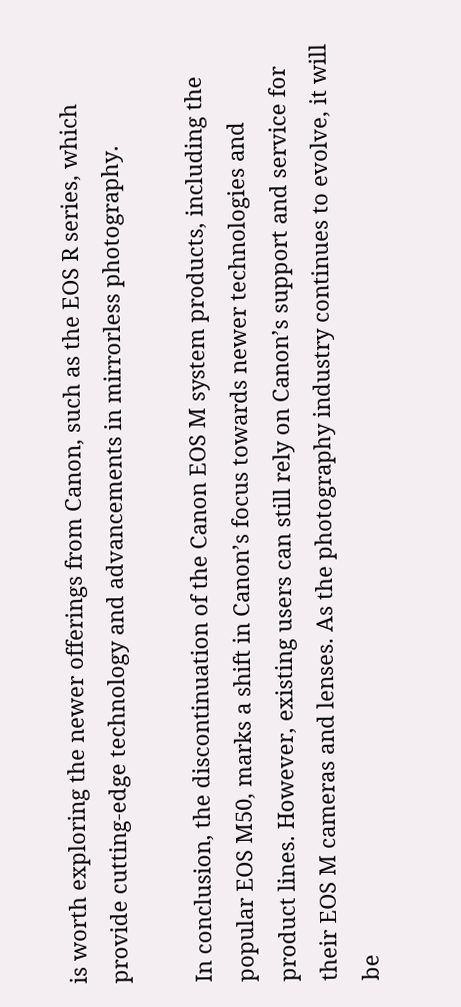is worth exploring the newer offerings from Canon, such as the EOS R series, which provide cutting-edge technology and advancements in mirrorless photography.

In conclusion, the discontinuation of the Canon EOS M system products, including the popular EOS M50, marks a shift in Canon’s focus towards newer technologies and product lines. However, existing users can still rely on Canon’s support and service for their EOS M cameras and lenses. As the photography industry continues to evolve, it will be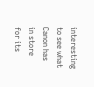interesting to see what Canon has in store for its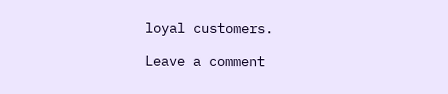loyal customers.

Leave a comment